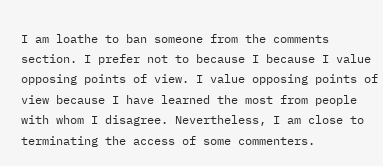I am loathe to ban someone from the comments section. I prefer not to because I because I value opposing points of view. I value opposing points of view because I have learned the most from people with whom I disagree. Nevertheless, I am close to terminating the access of some commenters.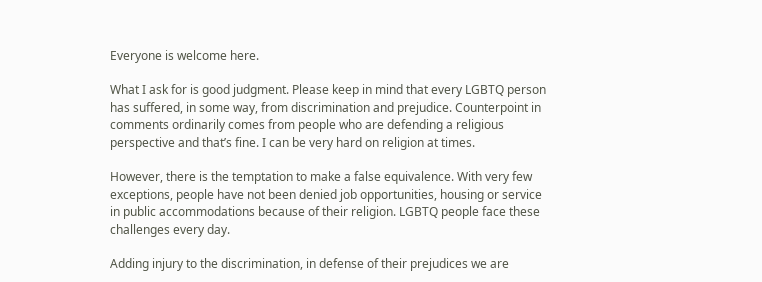Everyone is welcome here.

What I ask for is good judgment. Please keep in mind that every LGBTQ person has suffered, in some way, from discrimination and prejudice. Counterpoint in comments ordinarily comes from people who are defending a religious perspective and that’s fine. I can be very hard on religion at times.

However, there is the temptation to make a false equivalence. With very few exceptions, people have not been denied job opportunities, housing or service in public accommodations because of their religion. LGBTQ people face these challenges every day.

Adding injury to the discrimination, in defense of their prejudices we are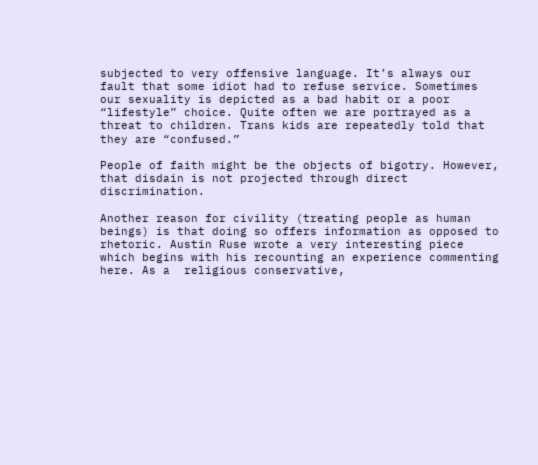subjected to very offensive language. It’s always our fault that some idiot had to refuse service. Sometimes our sexuality is depicted as a bad habit or a poor “lifestyle” choice. Quite often we are portrayed as a threat to children. Trans kids are repeatedly told that they are “confused.”

People of faith might be the objects of bigotry. However, that disdain is not projected through direct discrimination.

Another reason for civility (treating people as human beings) is that doing so offers information as opposed to rhetoric. Austin Ruse wrote a very interesting piece which begins with his recounting an experience commenting here. As a  religious conservative,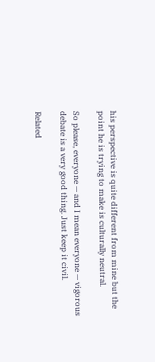his perspective is quite different from mine but the point he is trying to make is culturally neutral.

So please, everyone — and I mean everyone — vigorous debate is a very good thing. Just keep it civil.

Related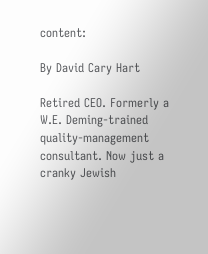content:

By David Cary Hart

Retired CEO. Formerly a W.E. Deming-trained quality-management consultant. Now just a cranky Jewish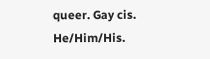queer. Gay cis. He/Him/His.